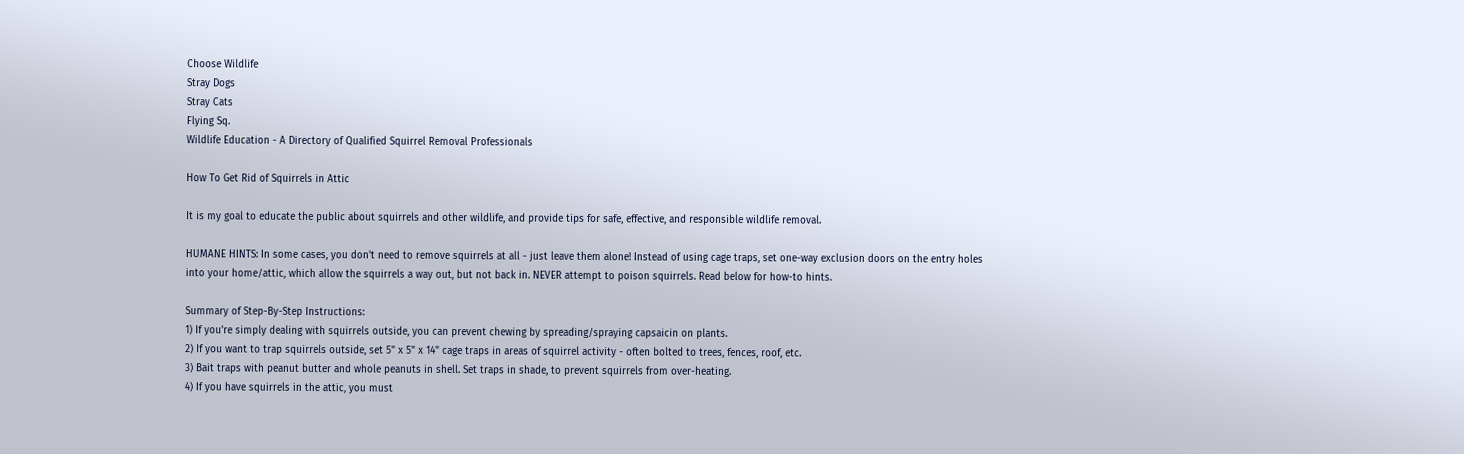Choose Wildlife
Stray Dogs
Stray Cats
Flying Sq.
Wildlife Education - A Directory of Qualified Squirrel Removal Professionals

How To Get Rid of Squirrels in Attic

It is my goal to educate the public about squirrels and other wildlife, and provide tips for safe, effective, and responsible wildlife removal.

HUMANE HINTS: In some cases, you don't need to remove squirrels at all - just leave them alone! Instead of using cage traps, set one-way exclusion doors on the entry holes into your home/attic, which allow the squirrels a way out, but not back in. NEVER attempt to poison squirrels. Read below for how-to hints.

Summary of Step-By-Step Instructions:
1) If you're simply dealing with squirrels outside, you can prevent chewing by spreading/spraying capsaicin on plants.
2) If you want to trap squirrels outside, set 5" x 5" x 14" cage traps in areas of squirrel activity - often bolted to trees, fences, roof, etc.
3) Bait traps with peanut butter and whole peanuts in shell. Set traps in shade, to prevent squirrels from over-heating.
4) If you have squirrels in the attic, you must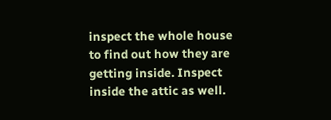inspect the whole house to find out how they are getting inside. Inspect inside the attic as well.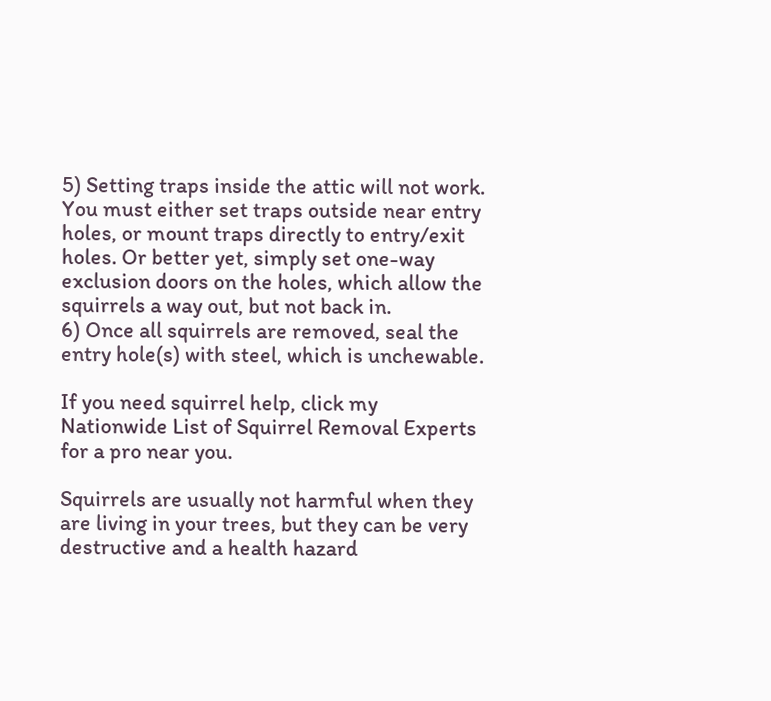5) Setting traps inside the attic will not work. You must either set traps outside near entry holes, or mount traps directly to entry/exit holes. Or better yet, simply set one-way exclusion doors on the holes, which allow the squirrels a way out, but not back in.
6) Once all squirrels are removed, seal the entry hole(s) with steel, which is unchewable.

If you need squirrel help, click my Nationwide List of Squirrel Removal Experts for a pro near you.

Squirrels are usually not harmful when they are living in your trees, but they can be very destructive and a health hazard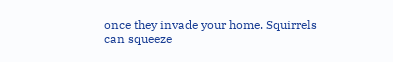once they invade your home. Squirrels can squeeze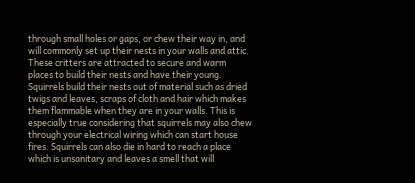through small holes or gaps, or chew their way in, and will commonly set up their nests in your walls and attic. These critters are attracted to secure and warm places to build their nests and have their young. Squirrels build their nests out of material such as dried twigs and leaves, scraps of cloth and hair which makes them flammable when they are in your walls. This is especially true considering that squirrels may also chew through your electrical wiring which can start house fires. Squirrels can also die in hard to reach a place which is unsanitary and leaves a smell that will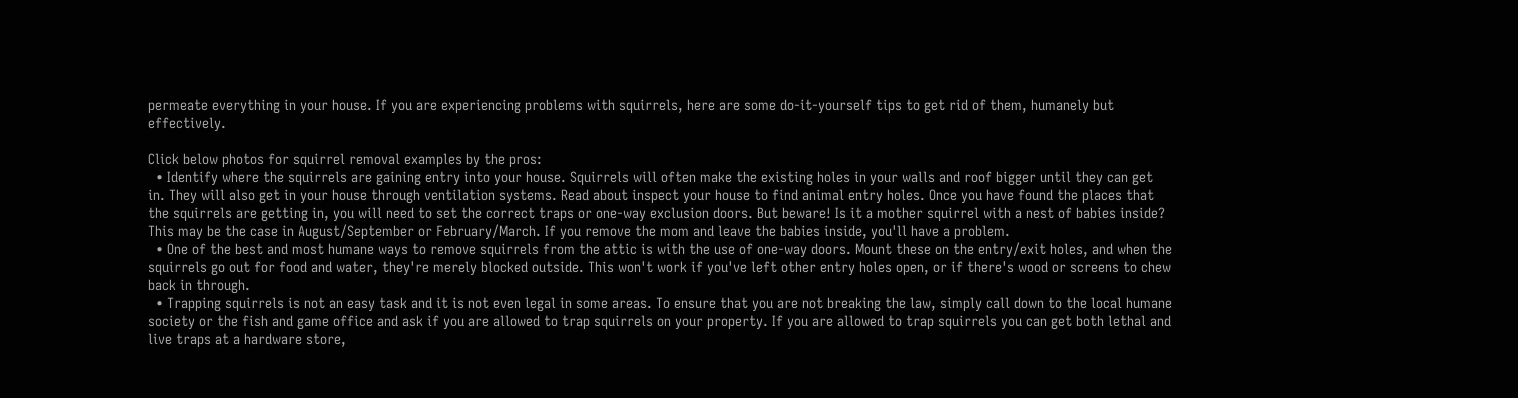permeate everything in your house. If you are experiencing problems with squirrels, here are some do-it-yourself tips to get rid of them, humanely but effectively.

Click below photos for squirrel removal examples by the pros:
  • Identify where the squirrels are gaining entry into your house. Squirrels will often make the existing holes in your walls and roof bigger until they can get in. They will also get in your house through ventilation systems. Read about inspect your house to find animal entry holes. Once you have found the places that the squirrels are getting in, you will need to set the correct traps or one-way exclusion doors. But beware! Is it a mother squirrel with a nest of babies inside? This may be the case in August/September or February/March. If you remove the mom and leave the babies inside, you'll have a problem.
  • One of the best and most humane ways to remove squirrels from the attic is with the use of one-way doors. Mount these on the entry/exit holes, and when the squirrels go out for food and water, they're merely blocked outside. This won't work if you've left other entry holes open, or if there's wood or screens to chew back in through.
  • Trapping squirrels is not an easy task and it is not even legal in some areas. To ensure that you are not breaking the law, simply call down to the local humane society or the fish and game office and ask if you are allowed to trap squirrels on your property. If you are allowed to trap squirrels you can get both lethal and live traps at a hardware store,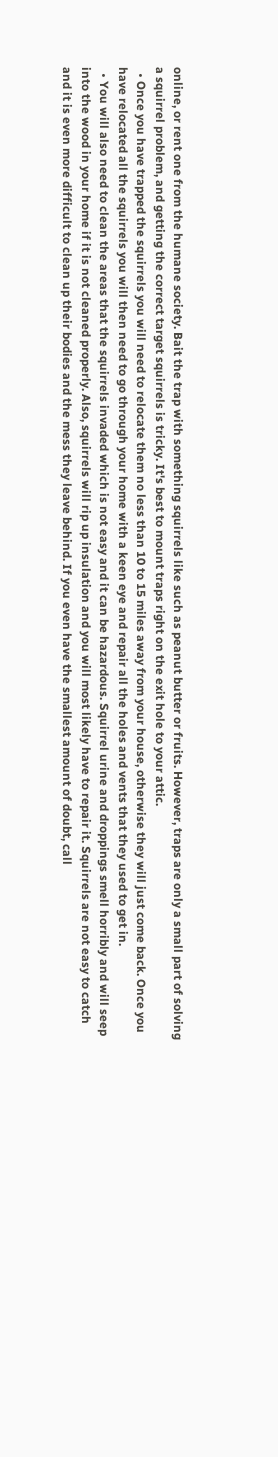online, or rent one from the humane society. Bait the trap with something squirrels like such as peanut butter or fruits. However, traps are only a small part of solving a squirrel problem, and getting the correct target squirrels is tricky. It's best to mount traps right on the exit hole to your attic.
  • Once you have trapped the squirrels you will need to relocate them no less than 10 to 15 miles away from your house, otherwise they will just come back. Once you have relocated all the squirrels you will then need to go through your home with a keen eye and repair all the holes and vents that they used to get in.
  • You will also need to clean the areas that the squirrels invaded which is not easy and it can be hazardous. Squirrel urine and droppings smell horribly and will seep into the wood in your home if it is not cleaned properly. Also, squirrels will rip up insulation and you will most likely have to repair it. Squirrels are not easy to catch and it is even more difficult to clean up their bodies and the mess they leave behind. If you even have the smallest amount of doubt, call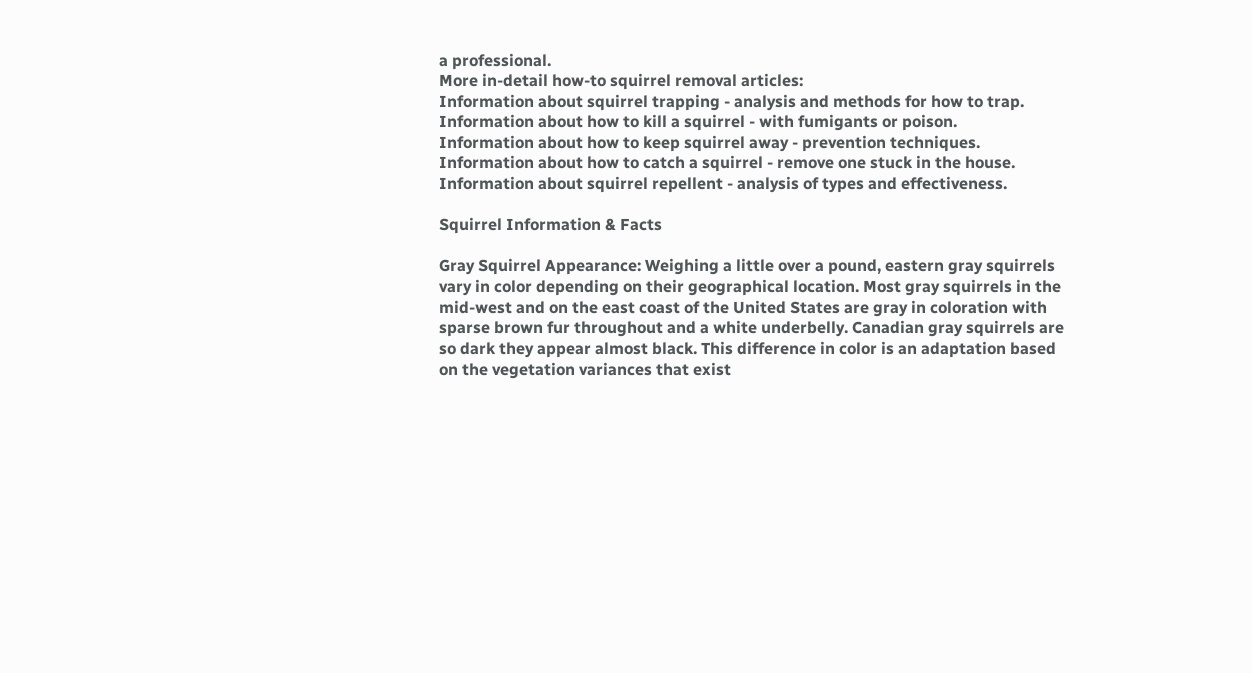a professional.
More in-detail how-to squirrel removal articles:
Information about squirrel trapping - analysis and methods for how to trap.
Information about how to kill a squirrel - with fumigants or poison.
Information about how to keep squirrel away - prevention techniques.
Information about how to catch a squirrel - remove one stuck in the house.
Information about squirrel repellent - analysis of types and effectiveness.

Squirrel Information & Facts

Gray Squirrel Appearance: Weighing a little over a pound, eastern gray squirrels vary in color depending on their geographical location. Most gray squirrels in the mid-west and on the east coast of the United States are gray in coloration with sparse brown fur throughout and a white underbelly. Canadian gray squirrels are so dark they appear almost black. This difference in color is an adaptation based on the vegetation variances that exist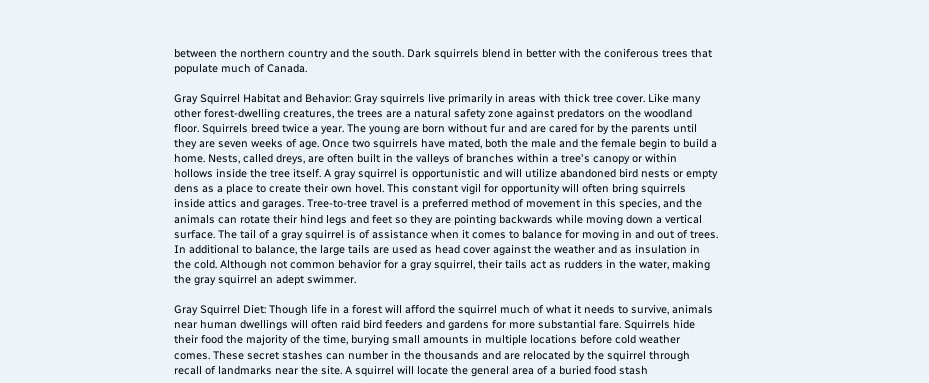between the northern country and the south. Dark squirrels blend in better with the coniferous trees that populate much of Canada.

Gray Squirrel Habitat and Behavior: Gray squirrels live primarily in areas with thick tree cover. Like many other forest-dwelling creatures, the trees are a natural safety zone against predators on the woodland floor. Squirrels breed twice a year. The young are born without fur and are cared for by the parents until they are seven weeks of age. Once two squirrels have mated, both the male and the female begin to build a home. Nests, called dreys, are often built in the valleys of branches within a tree's canopy or within hollows inside the tree itself. A gray squirrel is opportunistic and will utilize abandoned bird nests or empty dens as a place to create their own hovel. This constant vigil for opportunity will often bring squirrels inside attics and garages. Tree-to-tree travel is a preferred method of movement in this species, and the animals can rotate their hind legs and feet so they are pointing backwards while moving down a vertical surface. The tail of a gray squirrel is of assistance when it comes to balance for moving in and out of trees. In additional to balance, the large tails are used as head cover against the weather and as insulation in the cold. Although not common behavior for a gray squirrel, their tails act as rudders in the water, making the gray squirrel an adept swimmer.

Gray Squirrel Diet: Though life in a forest will afford the squirrel much of what it needs to survive, animals near human dwellings will often raid bird feeders and gardens for more substantial fare. Squirrels hide their food the majority of the time, burying small amounts in multiple locations before cold weather comes. These secret stashes can number in the thousands and are relocated by the squirrel through recall of landmarks near the site. A squirrel will locate the general area of a buried food stash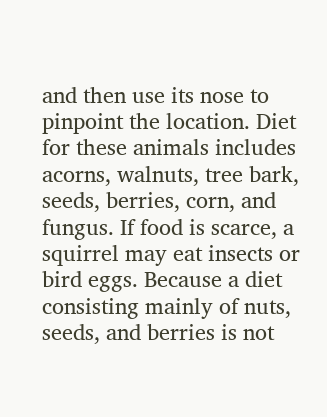and then use its nose to pinpoint the location. Diet for these animals includes acorns, walnuts, tree bark, seeds, berries, corn, and fungus. If food is scarce, a squirrel may eat insects or bird eggs. Because a diet consisting mainly of nuts, seeds, and berries is not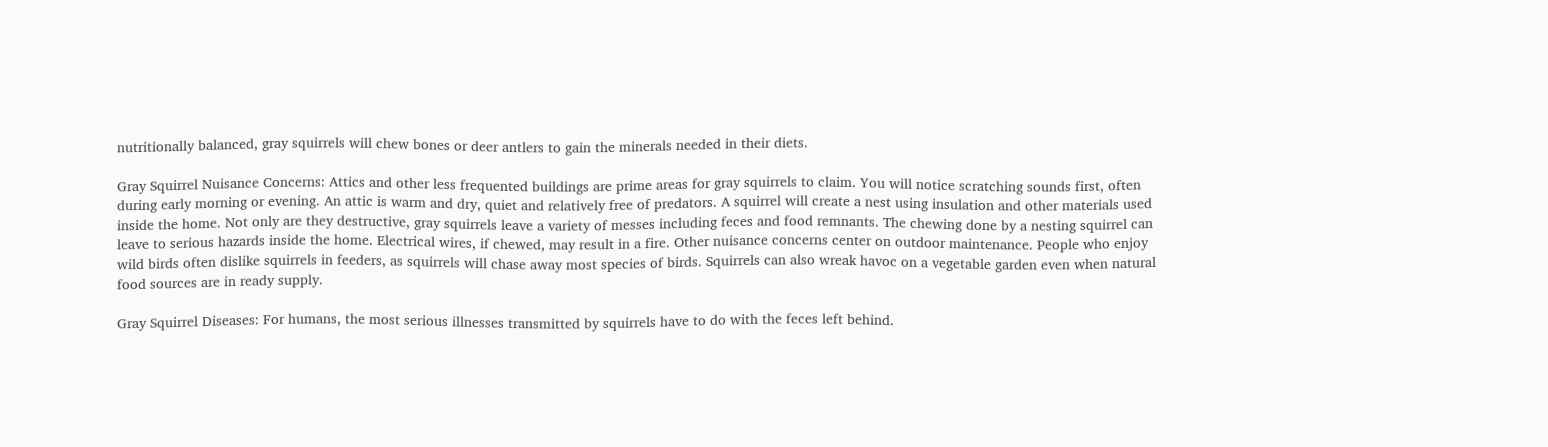nutritionally balanced, gray squirrels will chew bones or deer antlers to gain the minerals needed in their diets.

Gray Squirrel Nuisance Concerns: Attics and other less frequented buildings are prime areas for gray squirrels to claim. You will notice scratching sounds first, often during early morning or evening. An attic is warm and dry, quiet and relatively free of predators. A squirrel will create a nest using insulation and other materials used inside the home. Not only are they destructive, gray squirrels leave a variety of messes including feces and food remnants. The chewing done by a nesting squirrel can leave to serious hazards inside the home. Electrical wires, if chewed, may result in a fire. Other nuisance concerns center on outdoor maintenance. People who enjoy wild birds often dislike squirrels in feeders, as squirrels will chase away most species of birds. Squirrels can also wreak havoc on a vegetable garden even when natural food sources are in ready supply.

Gray Squirrel Diseases: For humans, the most serious illnesses transmitted by squirrels have to do with the feces left behind.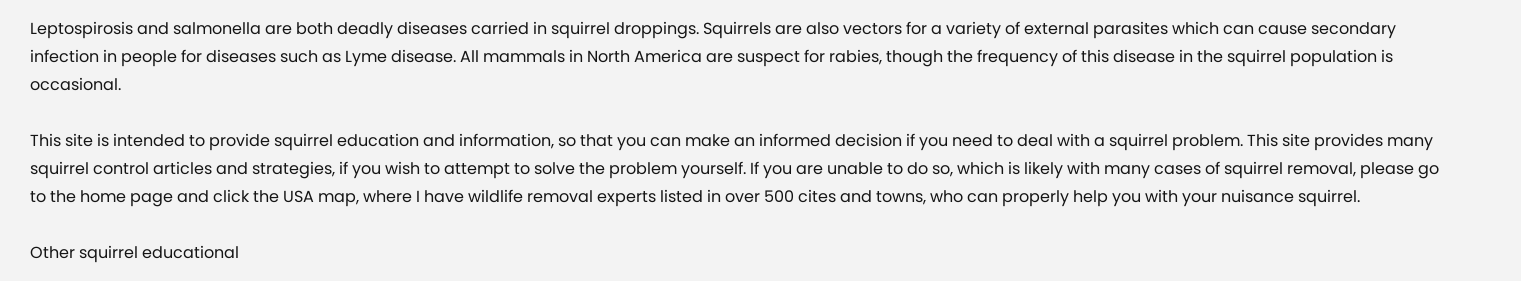Leptospirosis and salmonella are both deadly diseases carried in squirrel droppings. Squirrels are also vectors for a variety of external parasites which can cause secondary infection in people for diseases such as Lyme disease. All mammals in North America are suspect for rabies, though the frequency of this disease in the squirrel population is occasional.

This site is intended to provide squirrel education and information, so that you can make an informed decision if you need to deal with a squirrel problem. This site provides many squirrel control articles and strategies, if you wish to attempt to solve the problem yourself. If you are unable to do so, which is likely with many cases of squirrel removal, please go to the home page and click the USA map, where I have wildlife removal experts listed in over 500 cites and towns, who can properly help you with your nuisance squirrel.

Other squirrel educational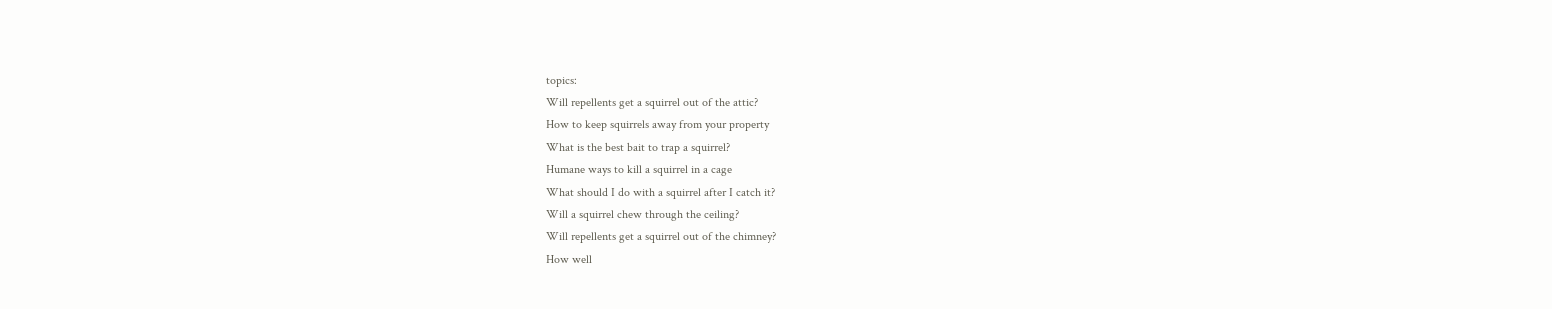topics:
Will repellents get a squirrel out of the attic?
How to keep squirrels away from your property
What is the best bait to trap a squirrel?
Humane ways to kill a squirrel in a cage
What should I do with a squirrel after I catch it?
Will a squirrel chew through the ceiling?
Will repellents get a squirrel out of the chimney?
How well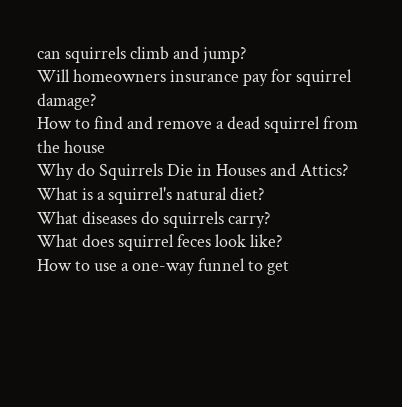can squirrels climb and jump?
Will homeowners insurance pay for squirrel damage?
How to find and remove a dead squirrel from the house
Why do Squirrels Die in Houses and Attics?
What is a squirrel's natural diet?
What diseases do squirrels carry?
What does squirrel feces look like?
How to use a one-way funnel to get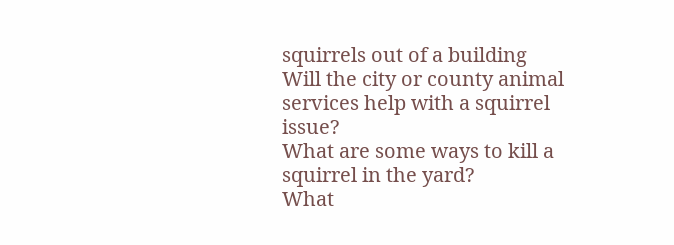squirrels out of a building
Will the city or county animal services help with a squirrel issue?
What are some ways to kill a squirrel in the yard?
What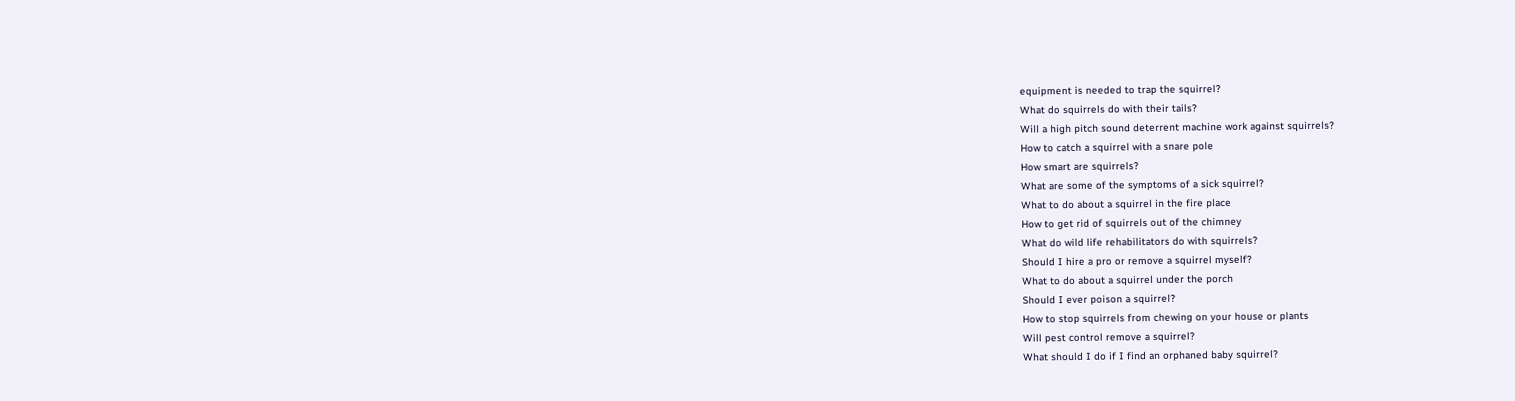equipment is needed to trap the squirrel?
What do squirrels do with their tails?
Will a high pitch sound deterrent machine work against squirrels?
How to catch a squirrel with a snare pole
How smart are squirrels?
What are some of the symptoms of a sick squirrel?
What to do about a squirrel in the fire place
How to get rid of squirrels out of the chimney
What do wild life rehabilitators do with squirrels?
Should I hire a pro or remove a squirrel myself?
What to do about a squirrel under the porch
Should I ever poison a squirrel?
How to stop squirrels from chewing on your house or plants
Will pest control remove a squirrel?
What should I do if I find an orphaned baby squirrel?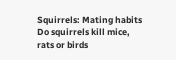Squirrels: Mating habits
Do squirrels kill mice, rats or birds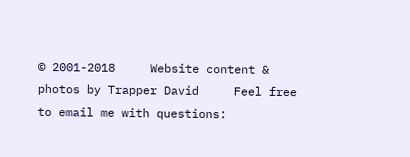© 2001-2018     Website content & photos by Trapper David     Feel free to email me with questions: